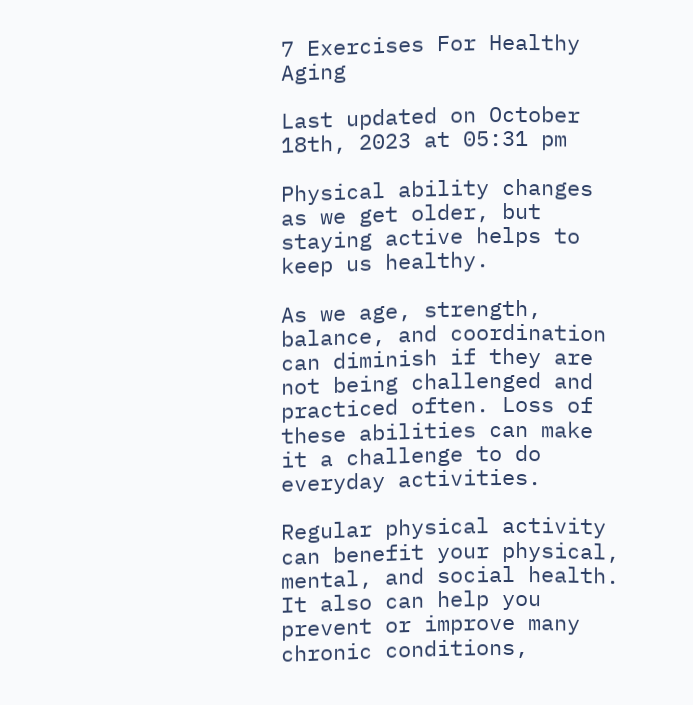7 Exercises For Healthy Aging

Last updated on October 18th, 2023 at 05:31 pm

Physical ability changes as we get older, but staying active helps to keep us healthy.

As we age, strength, balance, and coordination can diminish if they are not being challenged and practiced often. Loss of these abilities can make it a challenge to do everyday activities.

Regular physical activity can benefit your physical, mental, and social health. It also can help you prevent or improve many chronic conditions,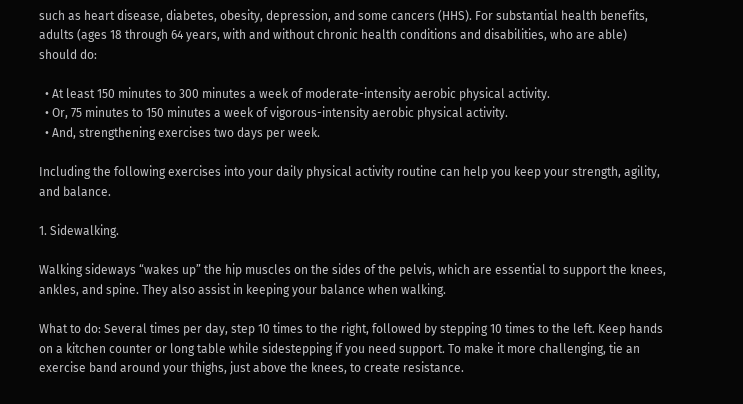such as heart disease, diabetes, obesity, depression, and some cancers (HHS). For substantial health benefits, adults (ages 18 through 64 years, with and without chronic health conditions and disabilities, who are able) should do:

  • At least 150 minutes to 300 minutes a week of moderate-intensity aerobic physical activity.
  • Or, 75 minutes to 150 minutes a week of vigorous-intensity aerobic physical activity.
  • And, strengthening exercises two days per week.

Including the following exercises into your daily physical activity routine can help you keep your strength, agility, and balance.

1. Sidewalking.

Walking sideways “wakes up” the hip muscles on the sides of the pelvis, which are essential to support the knees, ankles, and spine. They also assist in keeping your balance when walking.

What to do: Several times per day, step 10 times to the right, followed by stepping 10 times to the left. Keep hands on a kitchen counter or long table while sidestepping if you need support. To make it more challenging, tie an exercise band around your thighs, just above the knees, to create resistance.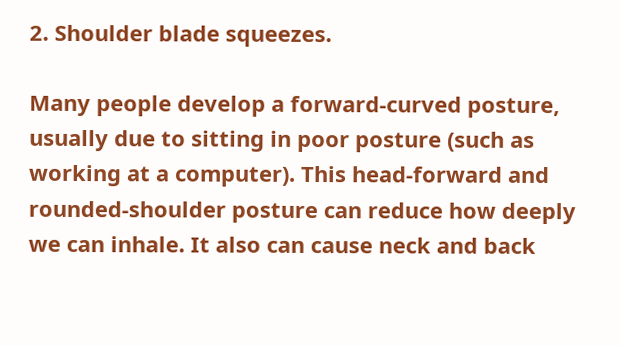2. Shoulder blade squeezes.

Many people develop a forward-curved posture, usually due to sitting in poor posture (such as working at a computer). This head-forward and rounded-shoulder posture can reduce how deeply we can inhale. It also can cause neck and back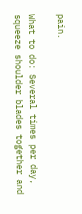pain.

What to do: Several times per day, squeeze shoulder blades together and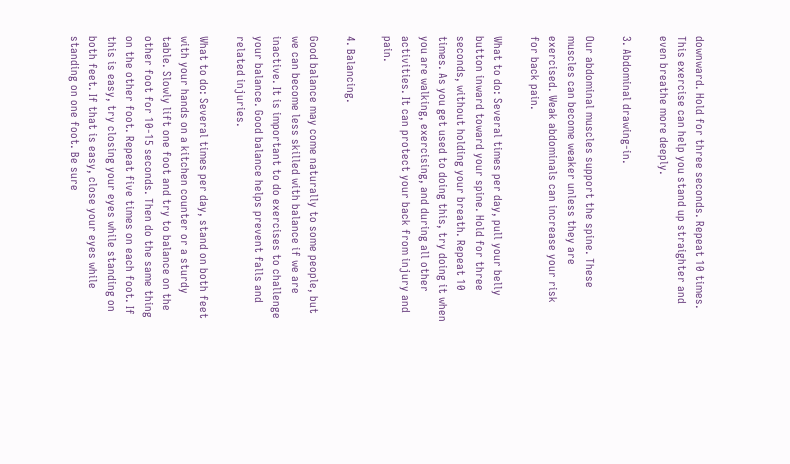downward. Hold for three seconds. Repeat 10 times. This exercise can help you stand up straighter and even breathe more deeply.

3. Abdominal drawing-in.

Our abdominal muscles support the spine. These muscles can become weaker unless they are exercised. Weak abdominals can increase your risk for back pain.

What to do: Several times per day, pull your belly button inward toward your spine. Hold for three seconds, without holding your breath. Repeat 10 times. As you get used to doing this, try doing it when you are walking, exercising, and during all other activities. It can protect your back from injury and pain.

4. Balancing.

Good balance may come naturally to some people, but we can become less skilled with balance if we are inactive. It is important to do exercises to challenge your balance. Good balance helps prevent falls and related injuries.

What to do: Several times per day, stand on both feet with your hands on a kitchen counter or a sturdy table. Slowly lift one foot and try to balance on the other foot for 10-15 seconds. Then do the same thing on the other foot. Repeat five times on each foot. If this is easy, try closing your eyes while standing on both feet. If that is easy, close your eyes while standing on one foot. Be sure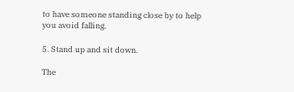to have someone standing close by to help you avoid falling.

5. Stand up and sit down.

The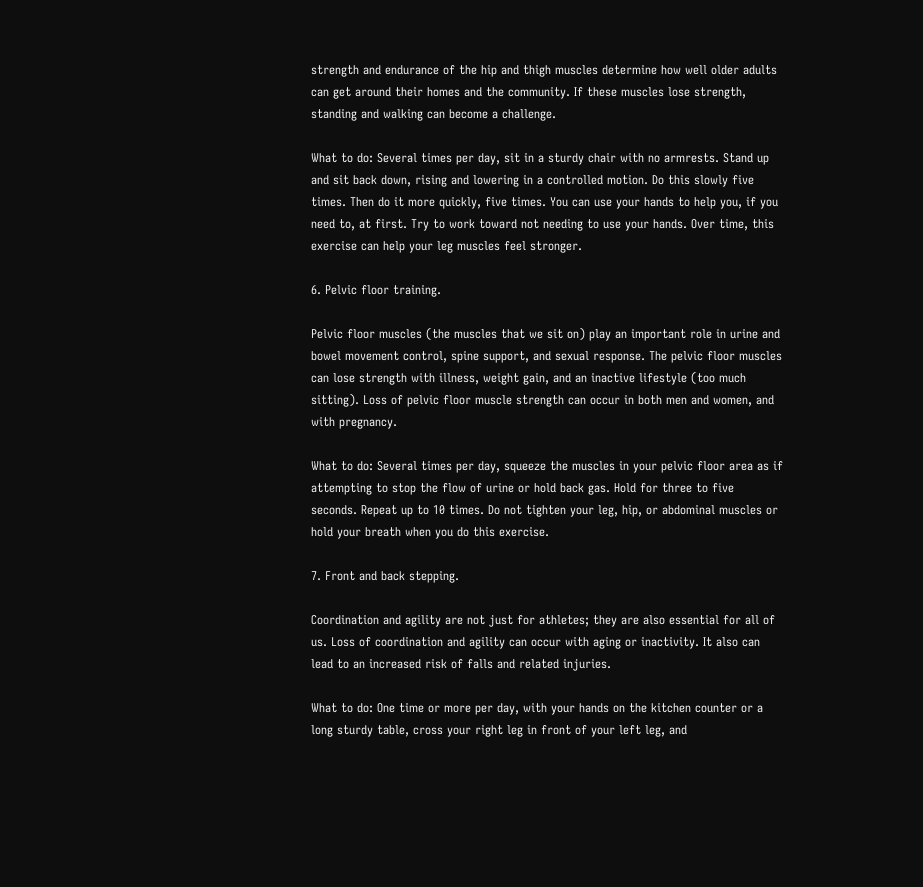strength and endurance of the hip and thigh muscles determine how well older adults can get around their homes and the community. If these muscles lose strength, standing and walking can become a challenge.

What to do: Several times per day, sit in a sturdy chair with no armrests. Stand up and sit back down, rising and lowering in a controlled motion. Do this slowly five times. Then do it more quickly, five times. You can use your hands to help you, if you need to, at first. Try to work toward not needing to use your hands. Over time, this exercise can help your leg muscles feel stronger.

6. Pelvic floor training.

Pelvic floor muscles (the muscles that we sit on) play an important role in urine and bowel movement control, spine support, and sexual response. The pelvic floor muscles can lose strength with illness, weight gain, and an inactive lifestyle (too much sitting). Loss of pelvic floor muscle strength can occur in both men and women, and with pregnancy.

What to do: Several times per day, squeeze the muscles in your pelvic floor area as if attempting to stop the flow of urine or hold back gas. Hold for three to five seconds. Repeat up to 10 times. Do not tighten your leg, hip, or abdominal muscles or hold your breath when you do this exercise.

7. Front and back stepping.

Coordination and agility are not just for athletes; they are also essential for all of us. Loss of coordination and agility can occur with aging or inactivity. It also can lead to an increased risk of falls and related injuries.

What to do: One time or more per day, with your hands on the kitchen counter or a long sturdy table, cross your right leg in front of your left leg, and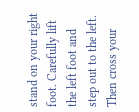stand on your right foot. Carefully lift the left foot and step out to the left. Then cross your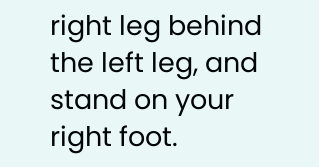right leg behind the left leg, and stand on your right foot.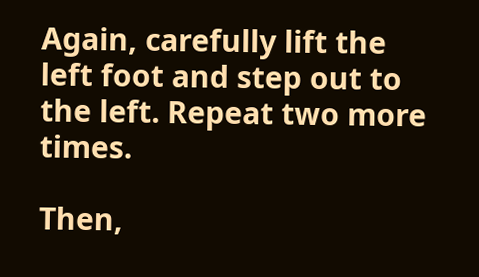Again, carefully lift the left foot and step out to the left. Repeat two more times.

Then,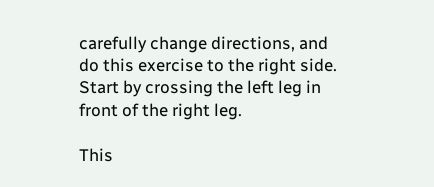carefully change directions, and do this exercise to the right side. Start by crossing the left leg in front of the right leg.

This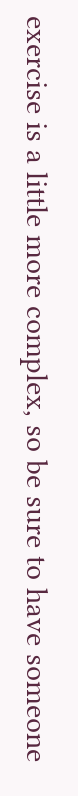exercise is a little more complex, so be sure to have someone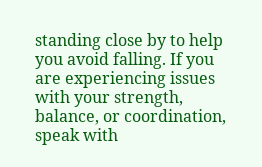standing close by to help you avoid falling. If you are experiencing issues with your strength, balance, or coordination, speak with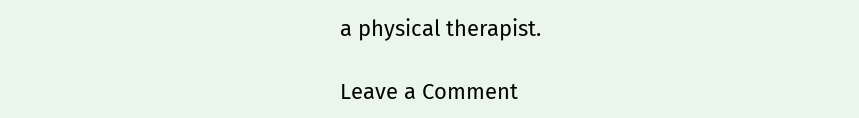a physical therapist.

Leave a Comment